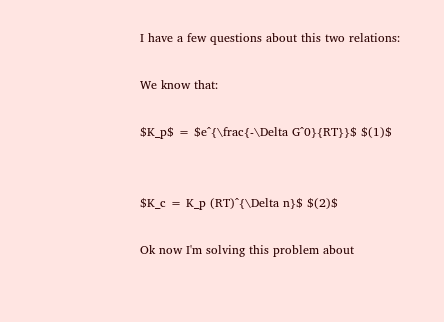I have a few questions about this two relations:

We know that:

$K_p$ = $e^{\frac{-\Delta G^0}{RT}}$ $(1)$


$K_c = K_p (RT)^{\Delta n}$ $(2)$

Ok now I'm solving this problem about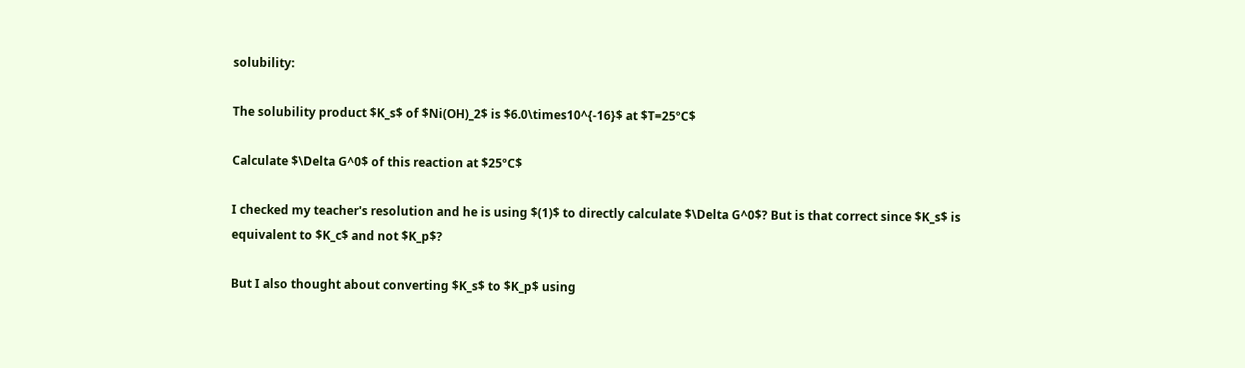solubility:

The solubility product $K_s$ of $Ni(OH)_2$ is $6.0\times10^{-16}$ at $T=25ºC$

Calculate $\Delta G^0$ of this reaction at $25ºC$

I checked my teacher's resolution and he is using $(1)$ to directly calculate $\Delta G^0$? But is that correct since $K_s$ is equivalent to $K_c$ and not $K_p$?

But I also thought about converting $K_s$ to $K_p$ using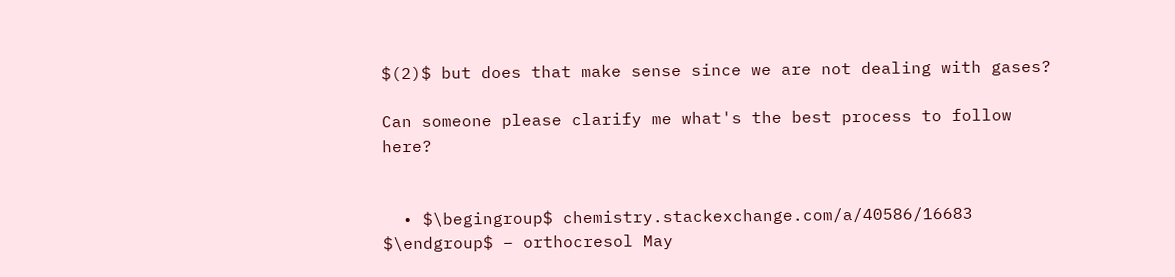$(2)$ but does that make sense since we are not dealing with gases?

Can someone please clarify me what's the best process to follow here?


  • $\begingroup$ chemistry.stackexchange.com/a/40586/16683 $\endgroup$ – orthocresol May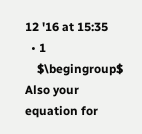12 '16 at 15:35
  • 1
    $\begingroup$ Also your equation for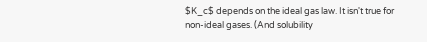$K_c$ depends on the ideal gas law. It isn't true for non-ideal gases. (And solubility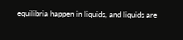equilibria happen in liquids, and liquids are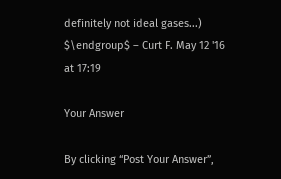definitely not ideal gases...) $\endgroup$ – Curt F. May 12 '16 at 17:19

Your Answer

By clicking “Post Your Answer”,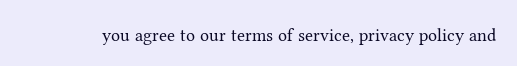you agree to our terms of service, privacy policy and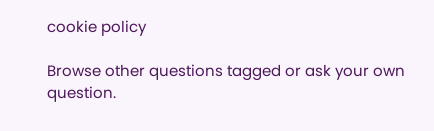cookie policy

Browse other questions tagged or ask your own question.